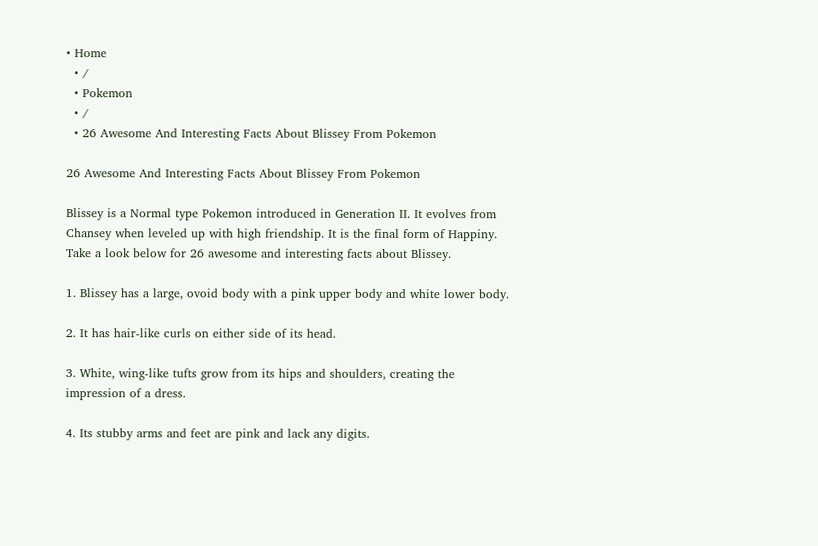• Home
  • /
  • Pokemon
  • /
  • 26 Awesome And Interesting Facts About Blissey From Pokemon

26 Awesome And Interesting Facts About Blissey From Pokemon

Blissey is a Normal type Pokemon introduced in Generation II. It evolves from Chansey when leveled up with high friendship. It is the final form of Happiny. Take a look below for 26 awesome and interesting facts about Blissey.

1. Blissey has a large, ovoid body with a pink upper body and white lower body.

2. It has hair-like curls on either side of its head.

3. White, wing-like tufts grow from its hips and shoulders, creating the impression of a dress.

4. Its stubby arms and feet are pink and lack any digits.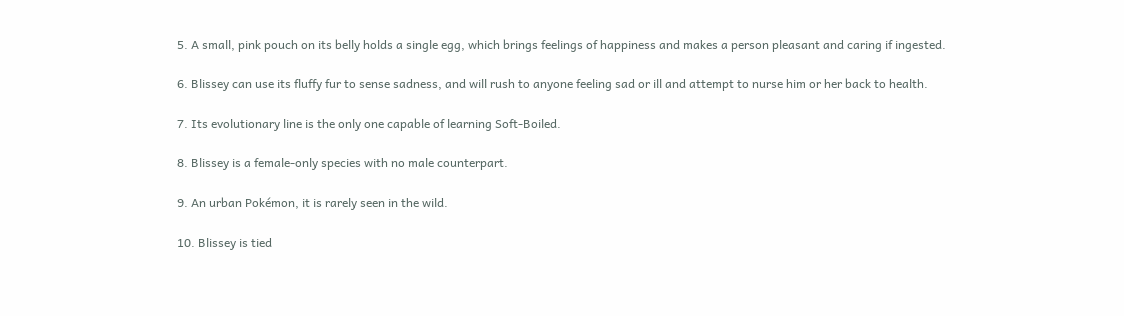5. A small, pink pouch on its belly holds a single egg, which brings feelings of happiness and makes a person pleasant and caring if ingested.

6. Blissey can use its fluffy fur to sense sadness, and will rush to anyone feeling sad or ill and attempt to nurse him or her back to health.

7. Its evolutionary line is the only one capable of learning Soft-Boiled.

8. Blissey is a female-only species with no male counterpart.

9. An urban Pokémon, it is rarely seen in the wild.

10. Blissey is tied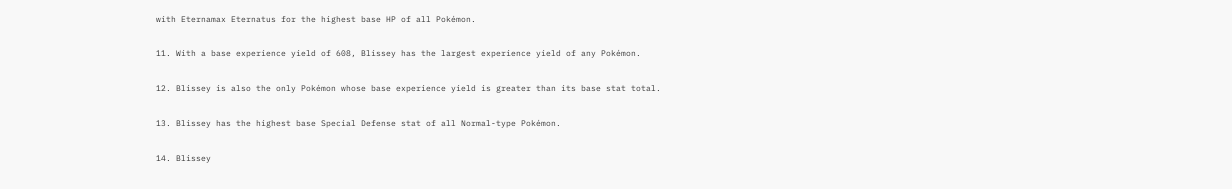with Eternamax Eternatus for the highest base HP of all Pokémon.

11. With a base experience yield of 608, Blissey has the largest experience yield of any Pokémon.

12. Blissey is also the only Pokémon whose base experience yield is greater than its base stat total.

13. Blissey has the highest base Special Defense stat of all Normal-type Pokémon.

14. Blissey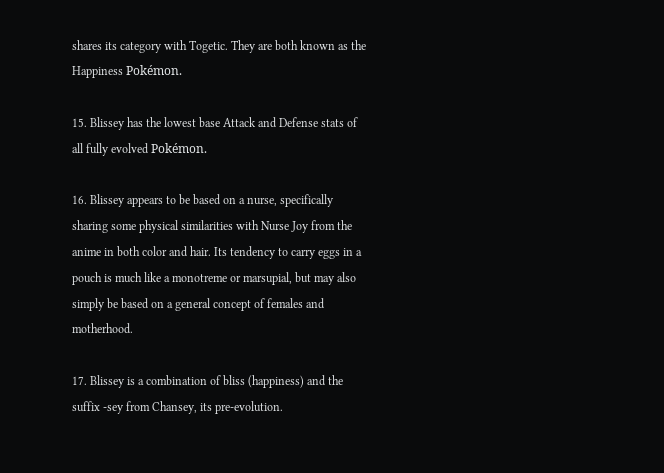shares its category with Togetic. They are both known as the Happiness Pokémon.

15. Blissey has the lowest base Attack and Defense stats of all fully evolved Pokémon.

16. Blissey appears to be based on a nurse, specifically sharing some physical similarities with Nurse Joy from the anime in both color and hair. Its tendency to carry eggs in a pouch is much like a monotreme or marsupial, but may also simply be based on a general concept of females and motherhood.

17. Blissey is a combination of bliss (happiness) and the suffix -sey from Chansey, its pre-evolution.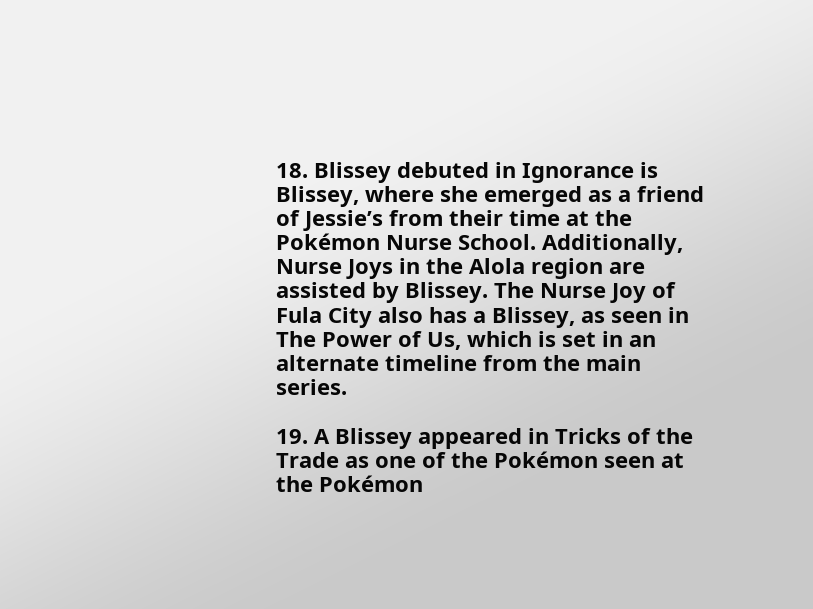18. Blissey debuted in Ignorance is Blissey, where she emerged as a friend of Jessie’s from their time at the Pokémon Nurse School. Additionally, Nurse Joys in the Alola region are assisted by Blissey. The Nurse Joy of Fula City also has a Blissey, as seen in The Power of Us, which is set in an alternate timeline from the main series.

19. A Blissey appeared in Tricks of the Trade as one of the Pokémon seen at the Pokémon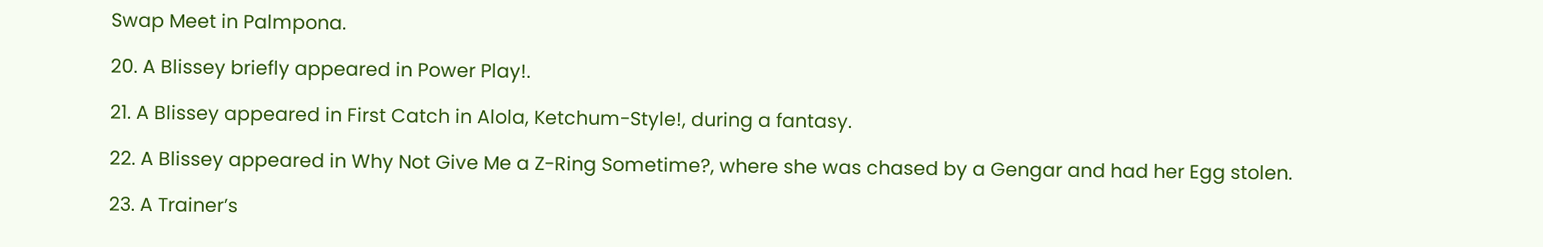Swap Meet in Palmpona.

20. A Blissey briefly appeared in Power Play!.

21. A Blissey appeared in First Catch in Alola, Ketchum-Style!, during a fantasy.

22. A Blissey appeared in Why Not Give Me a Z-Ring Sometime?, where she was chased by a Gengar and had her Egg stolen.

23. A Trainer’s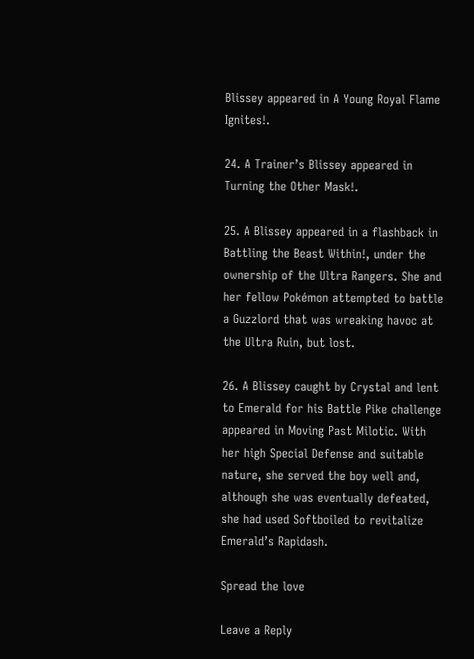Blissey appeared in A Young Royal Flame Ignites!.

24. A Trainer’s Blissey appeared in Turning the Other Mask!.

25. A Blissey appeared in a flashback in Battling the Beast Within!, under the ownership of the Ultra Rangers. She and her fellow Pokémon attempted to battle a Guzzlord that was wreaking havoc at the Ultra Ruin, but lost.

26. A Blissey caught by Crystal and lent to Emerald for his Battle Pike challenge appeared in Moving Past Milotic. With her high Special Defense and suitable nature, she served the boy well and, although she was eventually defeated, she had used Softboiled to revitalize Emerald’s Rapidash.

Spread the love

Leave a Reply